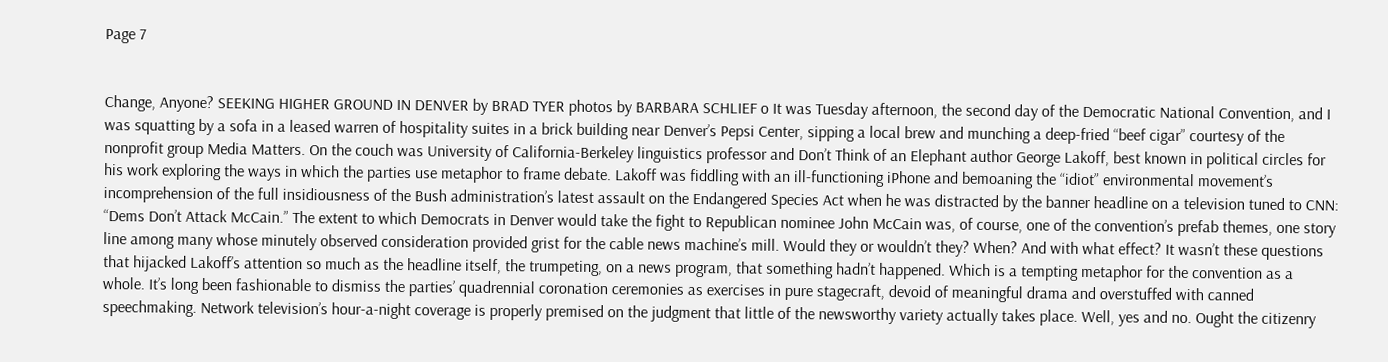Page 7


Change, Anyone? SEEKING HIGHER GROUND IN DENVER by BRAD TYER photos by BARBARA SCHLIEF o It was Tuesday afternoon, the second day of the Democratic National Convention, and I was squatting by a sofa in a leased warren of hospitality suites in a brick building near Denver’s Pepsi Center, sipping a local brew and munching a deep-fried “beef cigar” courtesy of the nonprofit group Media Matters. On the couch was University of California-Berkeley linguistics professor and Don’t Think of an Elephant author George Lakoff, best known in political circles for his work exploring the ways in which the parties use metaphor to frame debate. Lakoff was fiddling with an ill-functioning iPhone and bemoaning the “idiot” environmental movement’s incomprehension of the full insidiousness of the Bush administration’s latest assault on the Endangered Species Act when he was distracted by the banner headline on a television tuned to CNN: “Dems Don’t Attack McCain.” The extent to which Democrats in Denver would take the fight to Republican nominee John McCain was, of course, one of the convention’s prefab themes, one story line among many whose minutely observed consideration provided grist for the cable news machine’s mill. Would they or wouldn’t they? When? And with what effect? It wasn’t these questions that hijacked Lakoff’s attention so much as the headline itself, the trumpeting, on a news program, that something hadn’t happened. Which is a tempting metaphor for the convention as a whole. It’s long been fashionable to dismiss the parties’ quadrennial coronation ceremonies as exercises in pure stagecraft, devoid of meaningful drama and overstuffed with canned speechmaking. Network television’s hour-a-night coverage is properly premised on the judgment that little of the newsworthy variety actually takes place. Well, yes and no. Ought the citizenry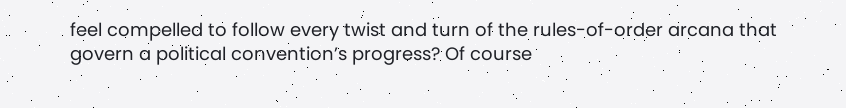feel compelled to follow every twist and turn of the rules-of-order arcana that govern a political convention’s progress? Of course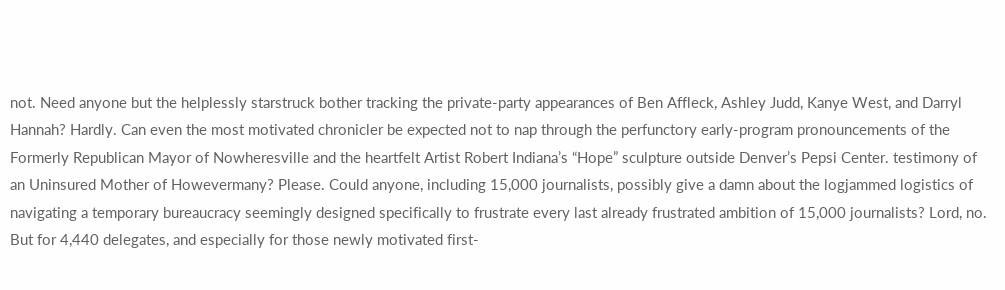not. Need anyone but the helplessly starstruck bother tracking the private-party appearances of Ben Affleck, Ashley Judd, Kanye West, and Darryl Hannah? Hardly. Can even the most motivated chronicler be expected not to nap through the perfunctory early-program pronouncements of the Formerly Republican Mayor of Nowheresville and the heartfelt Artist Robert Indiana’s “Hope” sculpture outside Denver’s Pepsi Center. testimony of an Uninsured Mother of Howevermany? Please. Could anyone, including 15,000 journalists, possibly give a damn about the logjammed logistics of navigating a temporary bureaucracy seemingly designed specifically to frustrate every last already frustrated ambition of 15,000 journalists? Lord, no. But for 4,440 delegates, and especially for those newly motivated first-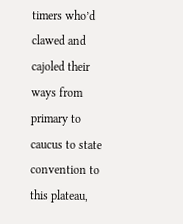timers who’d clawed and cajoled their ways from primary to caucus to state convention to this plateau,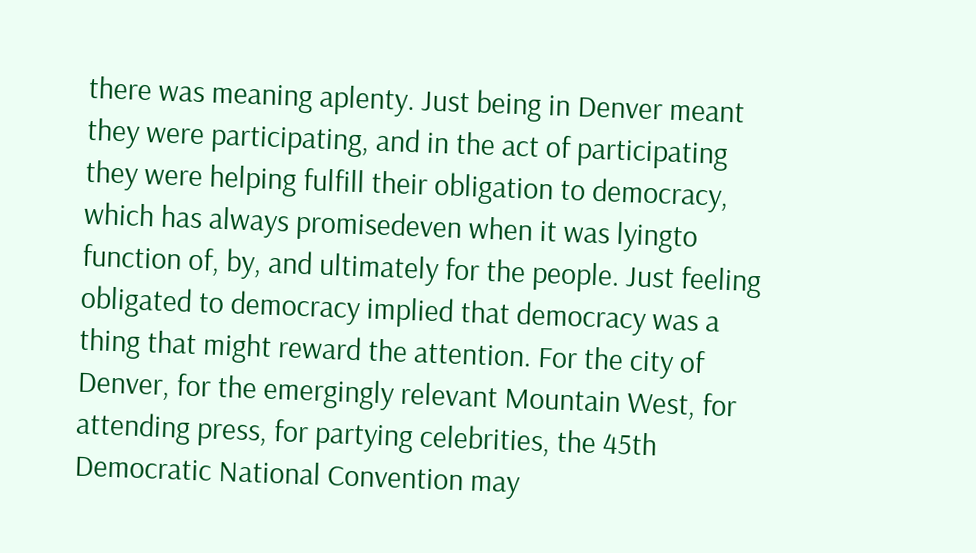there was meaning aplenty. Just being in Denver meant they were participating, and in the act of participating they were helping fulfill their obligation to democracy, which has always promisedeven when it was lyingto function of, by, and ultimately for the people. Just feeling obligated to democracy implied that democracy was a thing that might reward the attention. For the city of Denver, for the emergingly relevant Mountain West, for attending press, for partying celebrities, the 45th Democratic National Convention may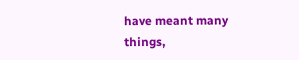have meant many things,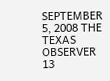SEPTEMBER 5, 2008 THE TEXAS OBSERVER 13